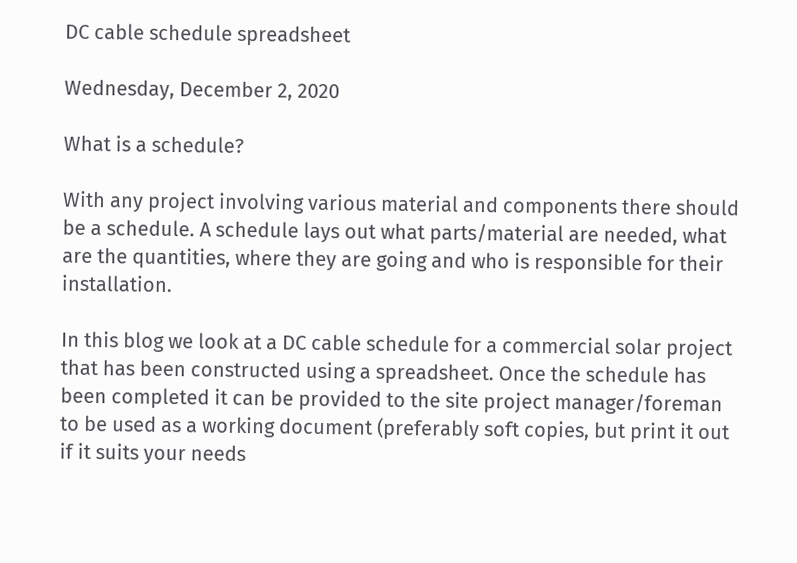DC cable schedule spreadsheet

Wednesday, December 2, 2020

What is a schedule?

With any project involving various material and components there should be a schedule. A schedule lays out what parts/material are needed, what are the quantities, where they are going and who is responsible for their installation.

In this blog we look at a DC cable schedule for a commercial solar project that has been constructed using a spreadsheet. Once the schedule has been completed it can be provided to the site project manager/foreman to be used as a working document (preferably soft copies, but print it out if it suits your needs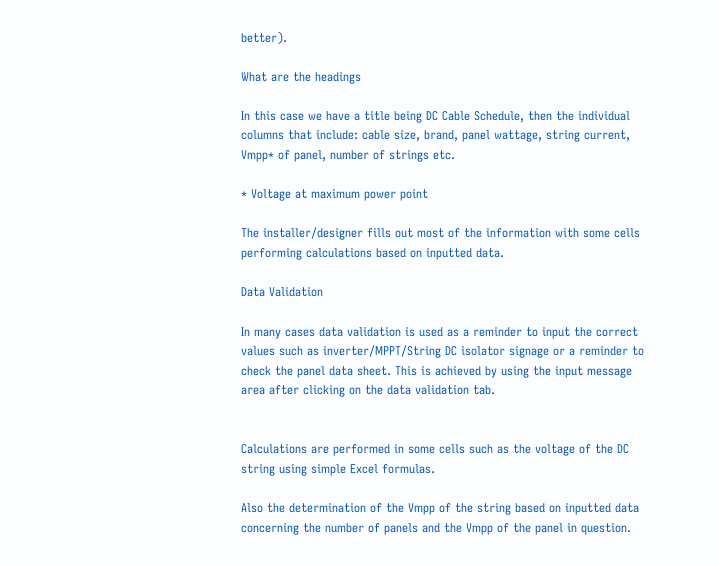better).

What are the headings

In this case we have a title being DC Cable Schedule, then the individual columns that include: cable size, brand, panel wattage, string current, Vmpp* of panel, number of strings etc.

* Voltage at maximum power point

The installer/designer fills out most of the information with some cells performing calculations based on inputted data.

Data Validation

In many cases data validation is used as a reminder to input the correct values such as inverter/MPPT/String DC isolator signage or a reminder to check the panel data sheet. This is achieved by using the input message area after clicking on the data validation tab.


Calculations are performed in some cells such as the voltage of the DC string using simple Excel formulas.

Also the determination of the Vmpp of the string based on inputted data concerning the number of panels and the Vmpp of the panel in question.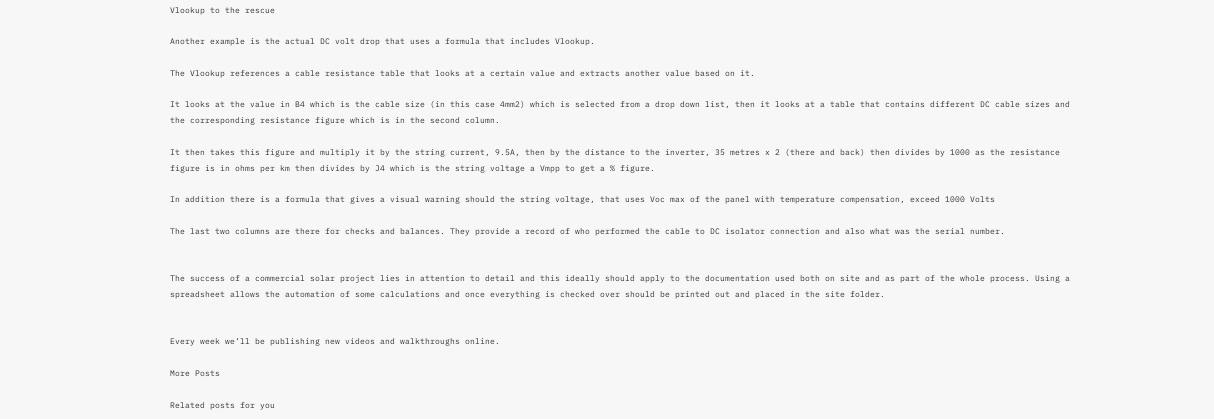Vlookup to the rescue

Another example is the actual DC volt drop that uses a formula that includes Vlookup.

The Vlookup references a cable resistance table that looks at a certain value and extracts another value based on it.

It looks at the value in B4 which is the cable size (in this case 4mm2) which is selected from a drop down list, then it looks at a table that contains different DC cable sizes and the corresponding resistance figure which is in the second column.

It then takes this figure and multiply it by the string current, 9.5A, then by the distance to the inverter, 35 metres x 2 (there and back) then divides by 1000 as the resistance figure is in ohms per km then divides by J4 which is the string voltage a Vmpp to get a % figure.

In addition there is a formula that gives a visual warning should the string voltage, that uses Voc max of the panel with temperature compensation, exceed 1000 Volts

The last two columns are there for checks and balances. They provide a record of who performed the cable to DC isolator connection and also what was the serial number.


The success of a commercial solar project lies in attention to detail and this ideally should apply to the documentation used both on site and as part of the whole process. Using a spreadsheet allows the automation of some calculations and once everything is checked over should be printed out and placed in the site folder.


Every week we’ll be publishing new videos and walkthroughs online.

More Posts

Related posts for you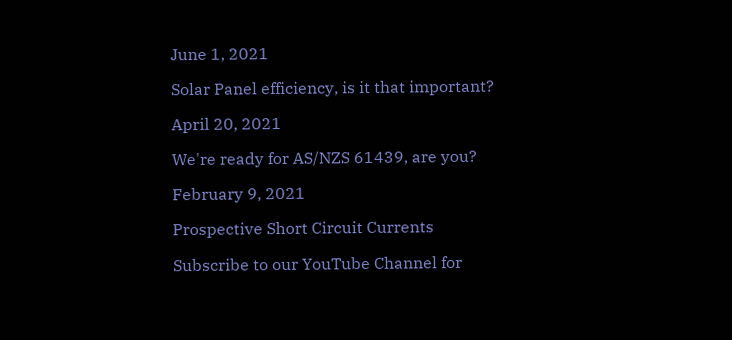June 1, 2021

Solar Panel efficiency, is it that important?

April 20, 2021

We're ready for AS/NZS 61439, are you?

February 9, 2021

Prospective Short Circuit Currents

Subscribe to our YouTube Channel for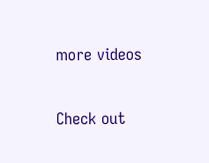more videos

Check out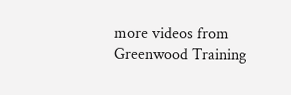more videos from Greenwood Training